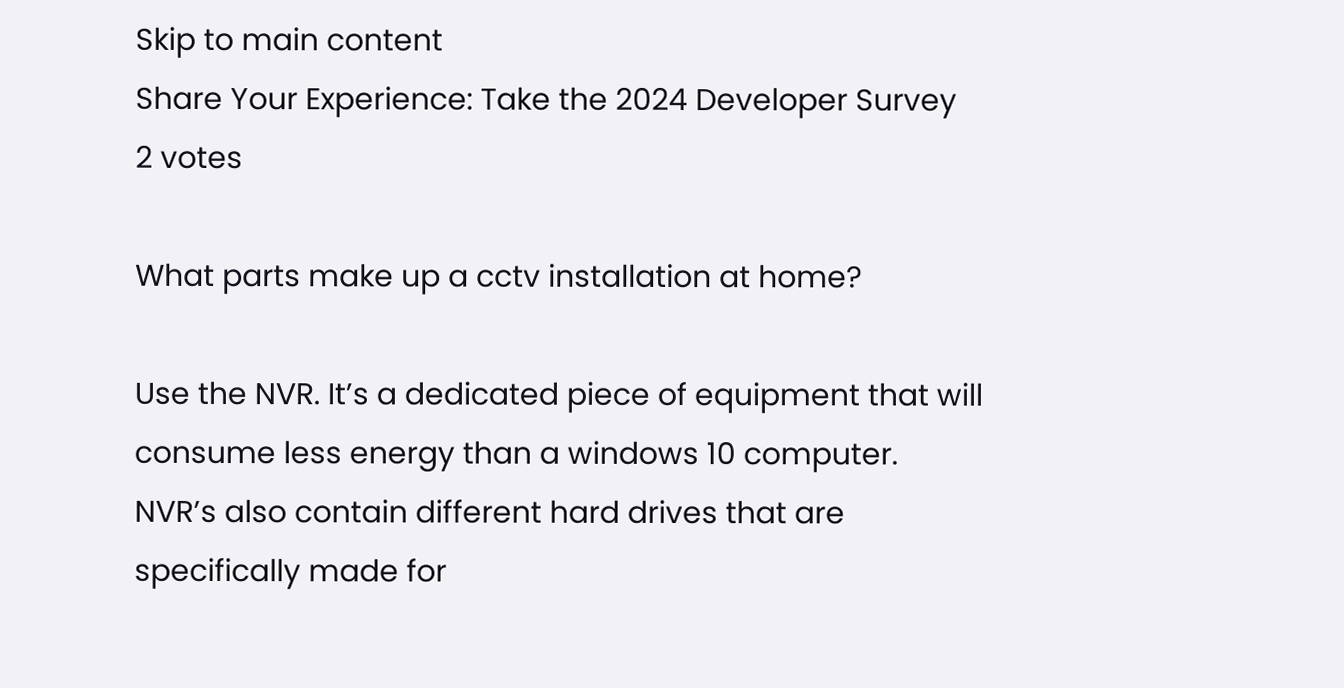Skip to main content
Share Your Experience: Take the 2024 Developer Survey
2 votes

What parts make up a cctv installation at home?

Use the NVR. It’s a dedicated piece of equipment that will consume less energy than a windows 10 computer. NVR’s also contain different hard drives that are specifically made for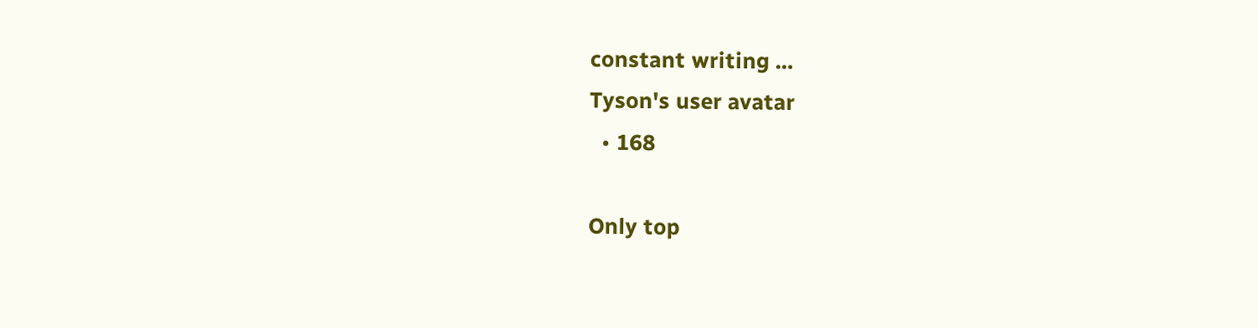constant writing ...
Tyson's user avatar
  • 168

Only top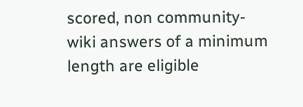scored, non community-wiki answers of a minimum length are eligible